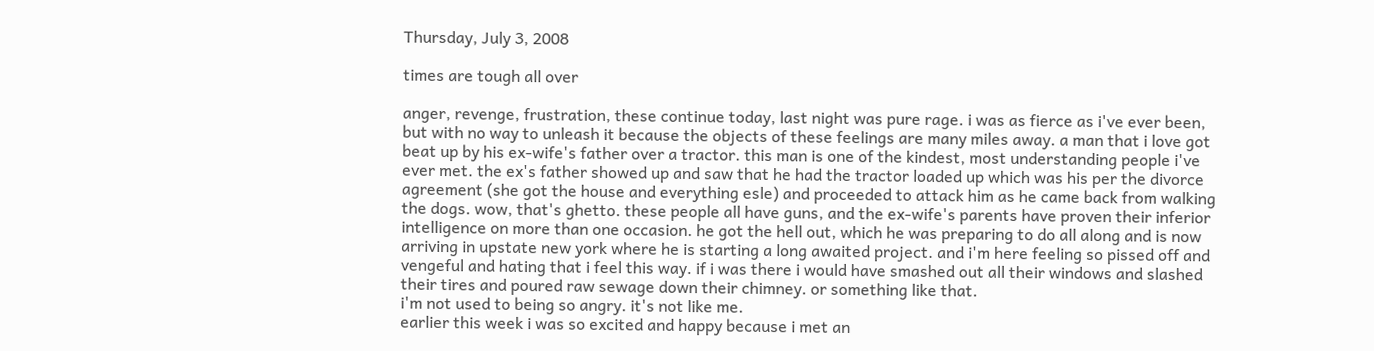Thursday, July 3, 2008

times are tough all over

anger, revenge, frustration, these continue today, last night was pure rage. i was as fierce as i've ever been, but with no way to unleash it because the objects of these feelings are many miles away. a man that i love got beat up by his ex-wife's father over a tractor. this man is one of the kindest, most understanding people i've ever met. the ex's father showed up and saw that he had the tractor loaded up which was his per the divorce agreement (she got the house and everything esle) and proceeded to attack him as he came back from walking the dogs. wow, that's ghetto. these people all have guns, and the ex-wife's parents have proven their inferior intelligence on more than one occasion. he got the hell out, which he was preparing to do all along and is now arriving in upstate new york where he is starting a long awaited project. and i'm here feeling so pissed off and vengeful and hating that i feel this way. if i was there i would have smashed out all their windows and slashed their tires and poured raw sewage down their chimney. or something like that.
i'm not used to being so angry. it's not like me.
earlier this week i was so excited and happy because i met an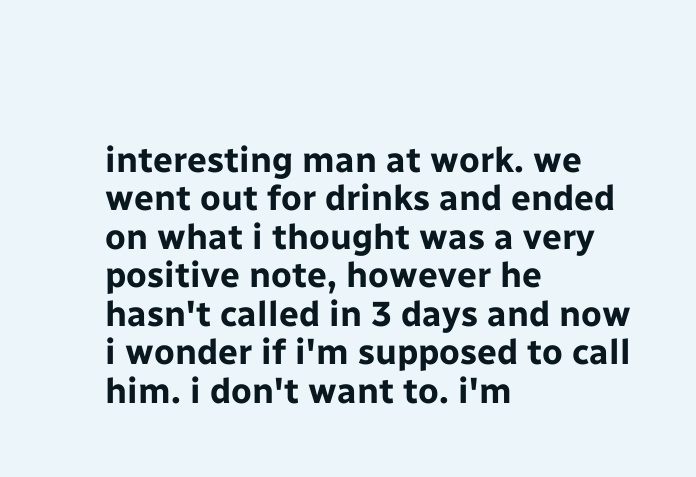interesting man at work. we went out for drinks and ended on what i thought was a very positive note, however he hasn't called in 3 days and now i wonder if i'm supposed to call him. i don't want to. i'm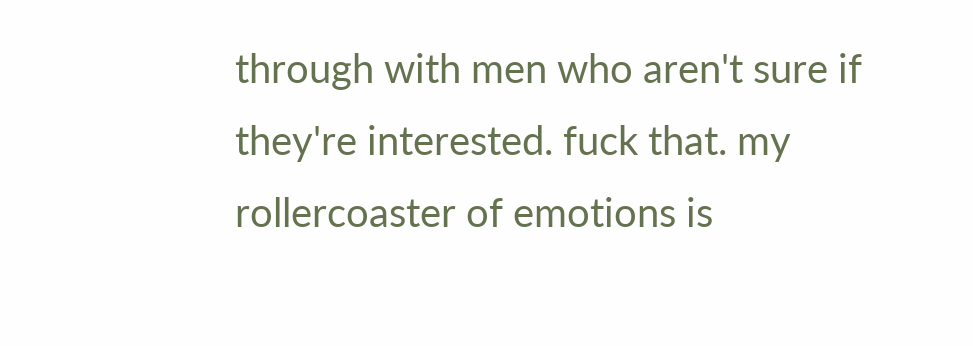through with men who aren't sure if they're interested. fuck that. my rollercoaster of emotions is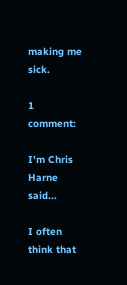making me sick.

1 comment:

I'm Chris Harne said...

I often think that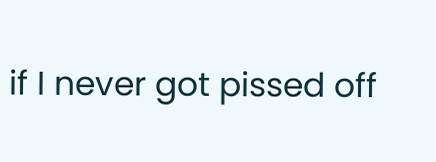if I never got pissed off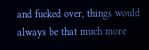and fucked over, things would always be that much more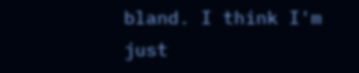bland. I think I'm just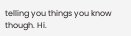telling you things you know though. Hi.